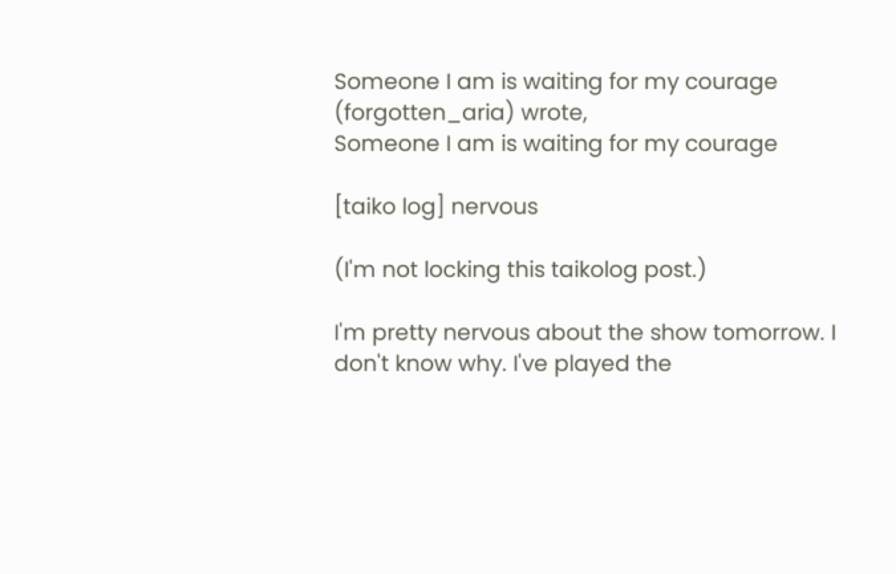Someone I am is waiting for my courage (forgotten_aria) wrote,
Someone I am is waiting for my courage

[taiko log] nervous

(I'm not locking this taikolog post.)

I'm pretty nervous about the show tomorrow. I don't know why. I've played the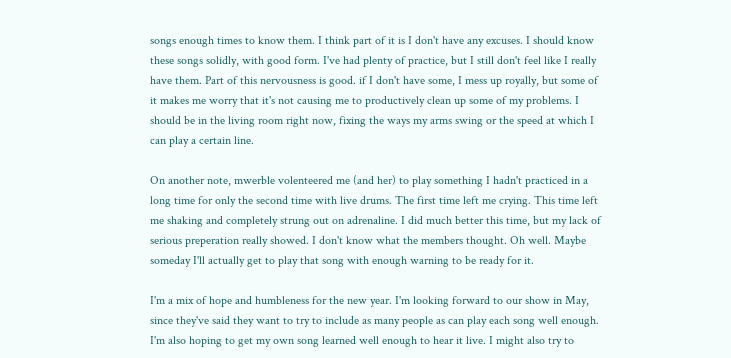songs enough times to know them. I think part of it is I don't have any excuses. I should know these songs solidly, with good form. I've had plenty of practice, but I still don't feel like I really have them. Part of this nervousness is good. if I don't have some, I mess up royally, but some of it makes me worry that it's not causing me to productively clean up some of my problems. I should be in the living room right now, fixing the ways my arms swing or the speed at which I can play a certain line.

On another note, mwerble volenteered me (and her) to play something I hadn't practiced in a long time for only the second time with live drums. The first time left me crying. This time left me shaking and completely strung out on adrenaline. I did much better this time, but my lack of serious preperation really showed. I don't know what the members thought. Oh well. Maybe someday I'll actually get to play that song with enough warning to be ready for it.

I'm a mix of hope and humbleness for the new year. I'm looking forward to our show in May, since they've said they want to try to include as many people as can play each song well enough. I'm also hoping to get my own song learned well enough to hear it live. I might also try to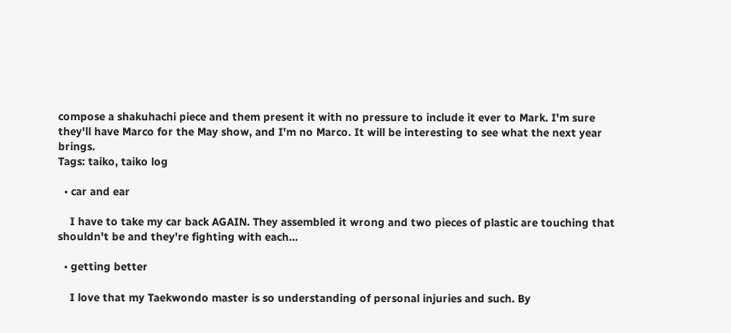compose a shakuhachi piece and them present it with no pressure to include it ever to Mark. I'm sure they'll have Marco for the May show, and I'm no Marco. It will be interesting to see what the next year brings.
Tags: taiko, taiko log

  • car and ear

    I have to take my car back AGAIN. They assembled it wrong and two pieces of plastic are touching that shouldn't be and they're fighting with each…

  • getting better

    I love that my Taekwondo master is so understanding of personal injuries and such. By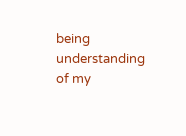being understanding of my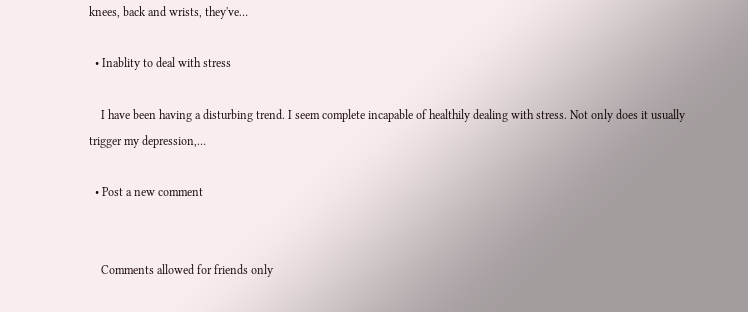knees, back and wrists, they've…

  • Inablity to deal with stress

    I have been having a disturbing trend. I seem complete incapable of healthily dealing with stress. Not only does it usually trigger my depression,…

  • Post a new comment


    Comments allowed for friends only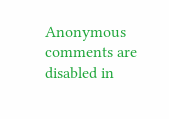Anonymous comments are disabled in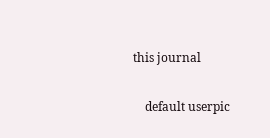this journal

    default userpic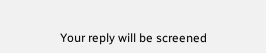Your reply will be screened